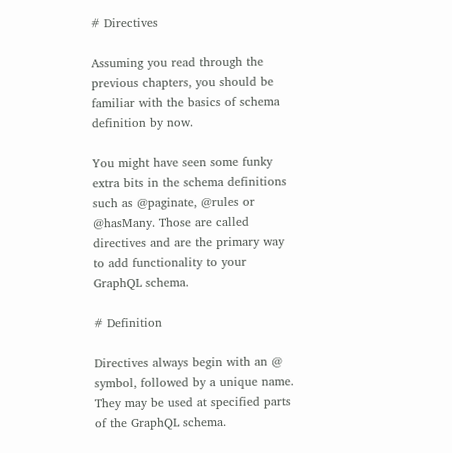# Directives

Assuming you read through the previous chapters, you should be familiar with the basics of schema definition by now.

You might have seen some funky extra bits in the schema definitions such as @paginate, @rules or @hasMany. Those are called directives and are the primary way to add functionality to your GraphQL schema.

# Definition

Directives always begin with an @ symbol, followed by a unique name. They may be used at specified parts of the GraphQL schema.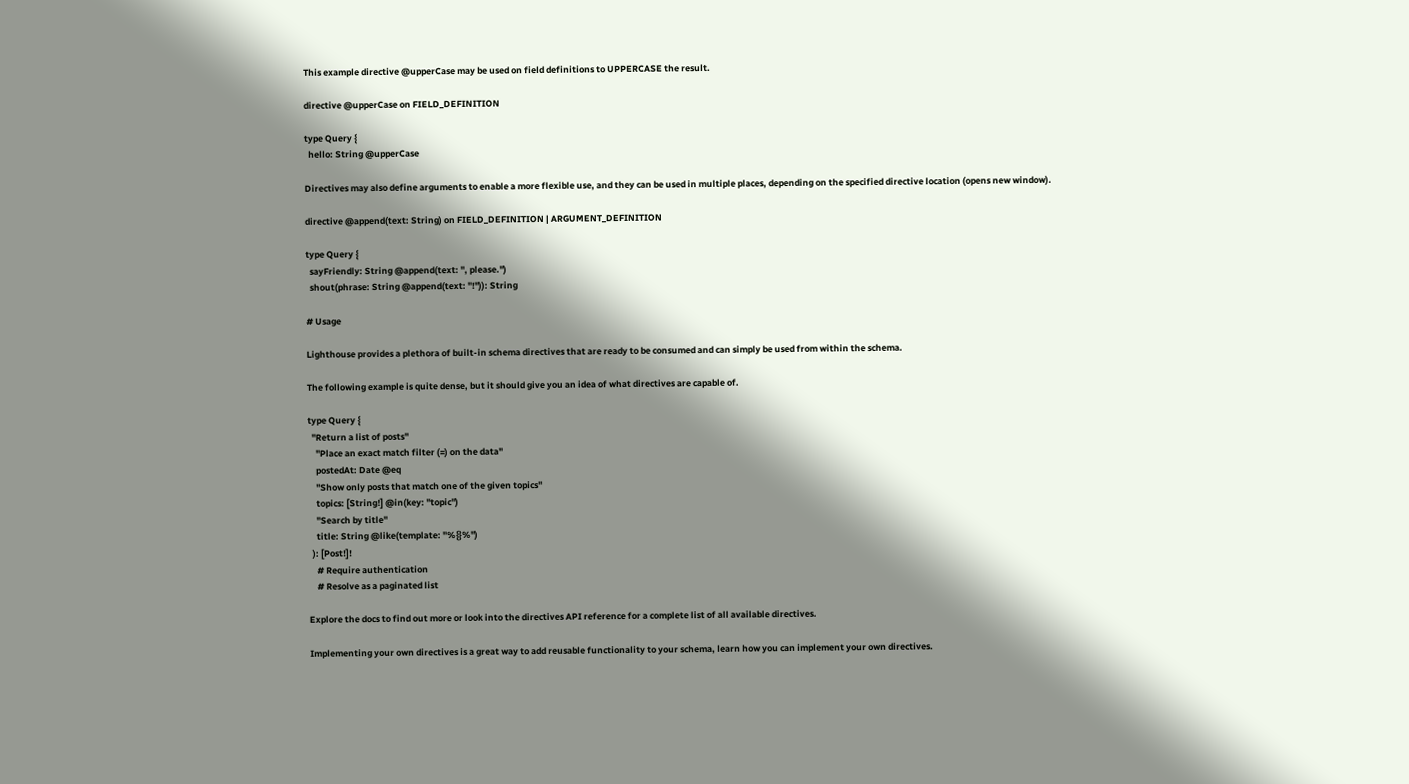This example directive @upperCase may be used on field definitions to UPPERCASE the result.

directive @upperCase on FIELD_DEFINITION

type Query {
  hello: String @upperCase

Directives may also define arguments to enable a more flexible use, and they can be used in multiple places, depending on the specified directive location (opens new window).

directive @append(text: String) on FIELD_DEFINITION | ARGUMENT_DEFINITION

type Query {
  sayFriendly: String @append(text: ", please.")
  shout(phrase: String @append(text: "!")): String

# Usage

Lighthouse provides a plethora of built-in schema directives that are ready to be consumed and can simply be used from within the schema.

The following example is quite dense, but it should give you an idea of what directives are capable of.

type Query {
  "Return a list of posts"
    "Place an exact match filter (=) on the data"
    postedAt: Date @eq
    "Show only posts that match one of the given topics"
    topics: [String!] @in(key: "topic")
    "Search by title"
    title: String @like(template: "%{}%")
  ): [Post!]!
    # Require authentication
    # Resolve as a paginated list

Explore the docs to find out more or look into the directives API reference for a complete list of all available directives.

Implementing your own directives is a great way to add reusable functionality to your schema, learn how you can implement your own directives.